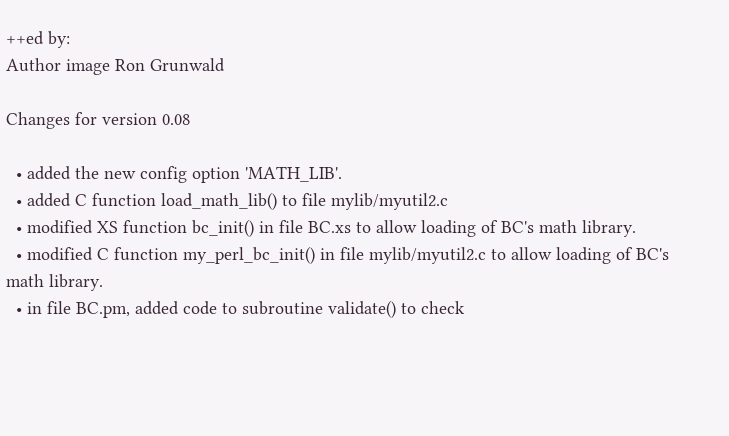++ed by:
Author image Ron Grunwald

Changes for version 0.08

  • added the new config option 'MATH_LIB'.
  • added C function load_math_lib() to file mylib/myutil2.c
  • modified XS function bc_init() in file BC.xs to allow loading of BC's math library.
  • modified C function my_perl_bc_init() in file mylib/myutil2.c to allow loading of BC's math library.
  • in file BC.pm, added code to subroutine validate() to check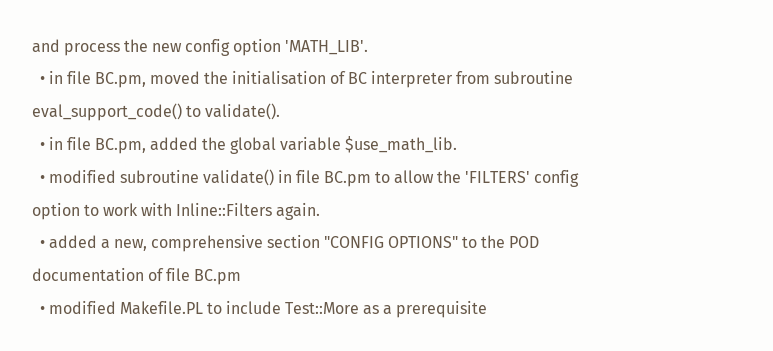and process the new config option 'MATH_LIB'.
  • in file BC.pm, moved the initialisation of BC interpreter from subroutine eval_support_code() to validate().
  • in file BC.pm, added the global variable $use_math_lib.
  • modified subroutine validate() in file BC.pm to allow the 'FILTERS' config option to work with Inline::Filters again.
  • added a new, comprehensive section "CONFIG OPTIONS" to the POD documentation of file BC.pm
  • modified Makefile.PL to include Test::More as a prerequisite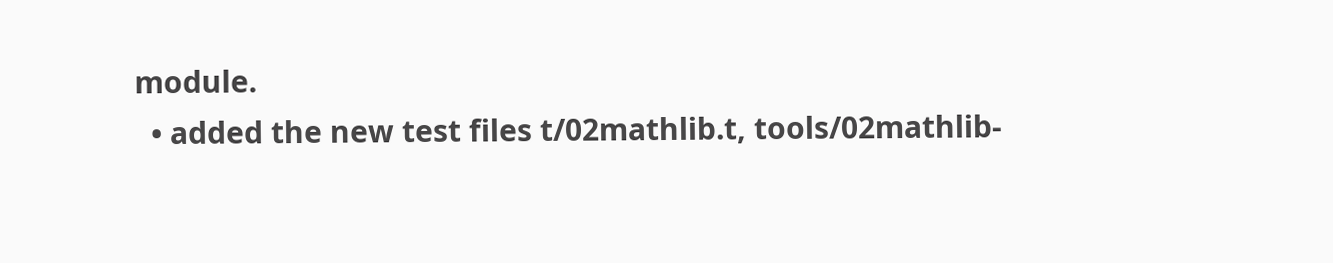module.
  • added the new test files t/02mathlib.t, tools/02mathlib-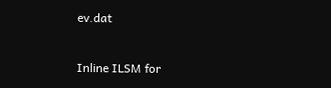ev.dat


Inline ILSM for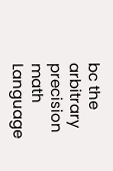bc the arbitrary precision math Language